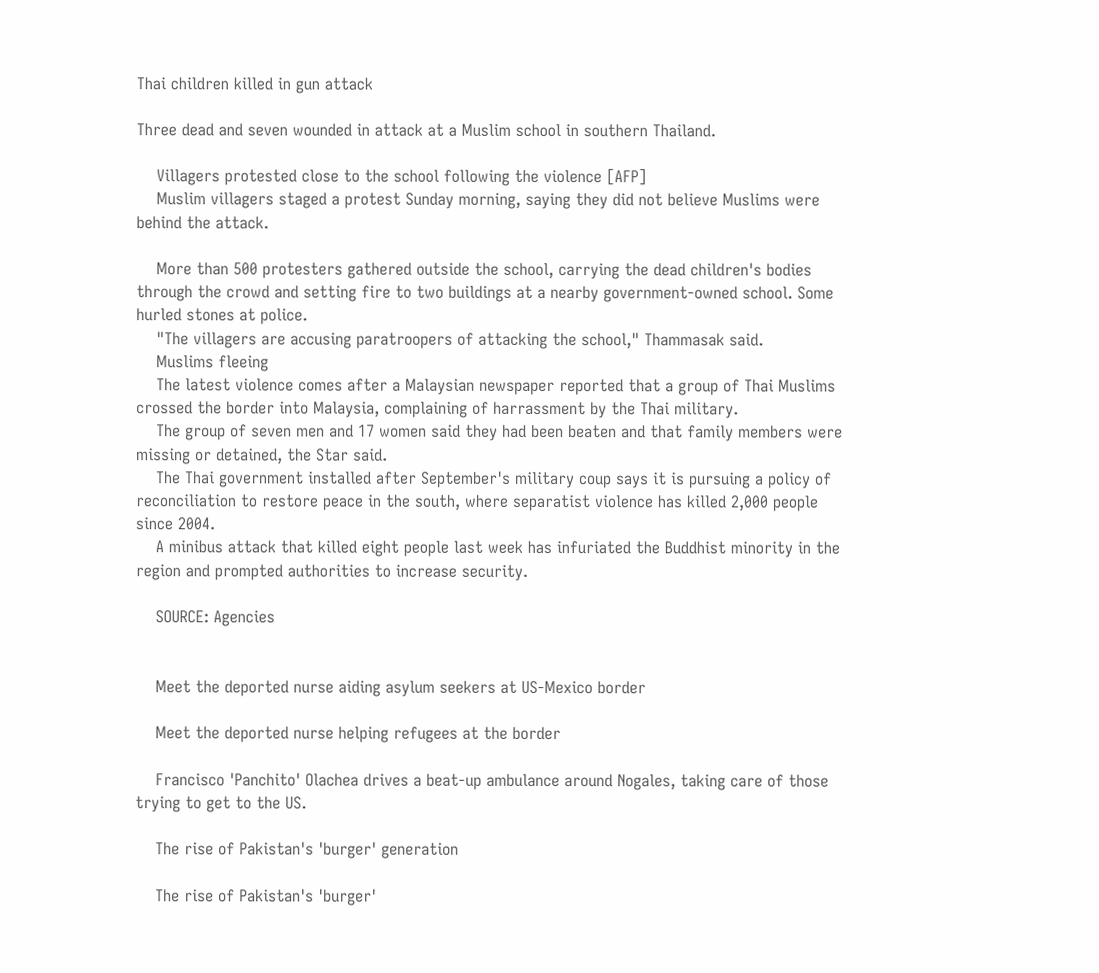Thai children killed in gun attack

Three dead and seven wounded in attack at a Muslim school in southern Thailand.

    Villagers protested close to the school following the violence [AFP]
    Muslim villagers staged a protest Sunday morning, saying they did not believe Muslims were behind the attack.

    More than 500 protesters gathered outside the school, carrying the dead children's bodies through the crowd and setting fire to two buildings at a nearby government-owned school. Some hurled stones at police.
    "The villagers are accusing paratroopers of attacking the school," Thammasak said.
    Muslims fleeing
    The latest violence comes after a Malaysian newspaper reported that a group of Thai Muslims crossed the border into Malaysia, complaining of harrassment by the Thai military.
    The group of seven men and 17 women said they had been beaten and that family members were missing or detained, the Star said.
    The Thai government installed after September's military coup says it is pursuing a policy of reconciliation to restore peace in the south, where separatist violence has killed 2,000 people since 2004.
    A minibus attack that killed eight people last week has infuriated the Buddhist minority in the region and prompted authorities to increase security.

    SOURCE: Agencies


    Meet the deported nurse aiding asylum seekers at US-Mexico border

    Meet the deported nurse helping refugees at the border

    Francisco 'Panchito' Olachea drives a beat-up ambulance around Nogales, taking care of those trying to get to the US.

    The rise of Pakistan's 'burger' generation

    The rise of Pakistan's 'burger'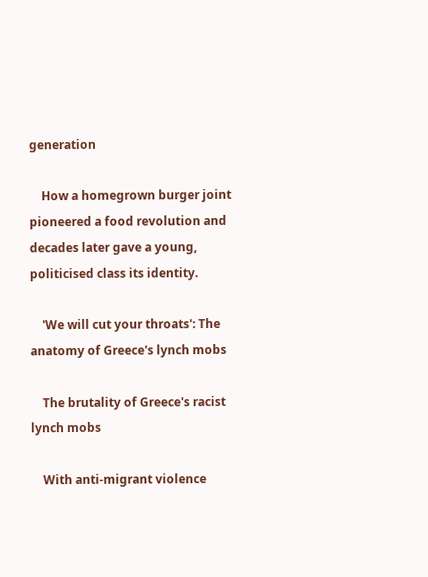generation

    How a homegrown burger joint pioneered a food revolution and decades later gave a young, politicised class its identity.

    'We will cut your throats': The anatomy of Greece's lynch mobs

    The brutality of Greece's racist lynch mobs

    With anti-migrant violence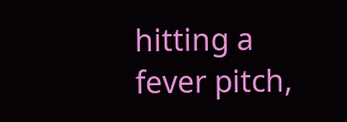hitting a fever pitch,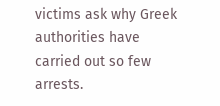victims ask why Greek authorities have carried out so few arrests.